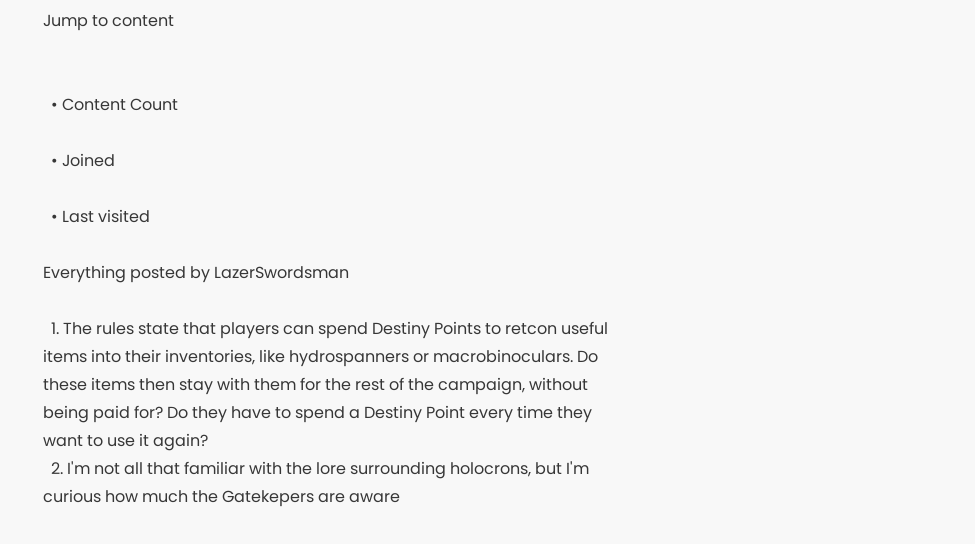Jump to content


  • Content Count

  • Joined

  • Last visited

Everything posted by LazerSwordsman

  1. The rules state that players can spend Destiny Points to retcon useful items into their inventories, like hydrospanners or macrobinoculars. Do these items then stay with them for the rest of the campaign, without being paid for? Do they have to spend a Destiny Point every time they want to use it again?
  2. I'm not all that familiar with the lore surrounding holocrons, but I'm curious how much the Gatekepers are aware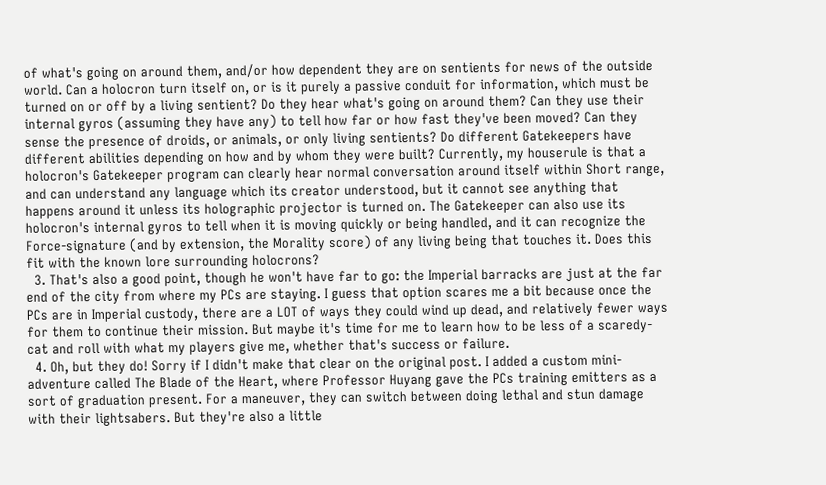of what's going on around them, and/or how dependent they are on sentients for news of the outside world. Can a holocron turn itself on, or is it purely a passive conduit for information, which must be turned on or off by a living sentient? Do they hear what's going on around them? Can they use their internal gyros (assuming they have any) to tell how far or how fast they've been moved? Can they sense the presence of droids, or animals, or only living sentients? Do different Gatekeepers have different abilities depending on how and by whom they were built? Currently, my houserule is that a holocron's Gatekeeper program can clearly hear normal conversation around itself within Short range, and can understand any language which its creator understood, but it cannot see anything that happens around it unless its holographic projector is turned on. The Gatekeeper can also use its holocron's internal gyros to tell when it is moving quickly or being handled, and it can recognize the Force-signature (and by extension, the Morality score) of any living being that touches it. Does this fit with the known lore surrounding holocrons?
  3. That's also a good point, though he won't have far to go: the Imperial barracks are just at the far end of the city from where my PCs are staying. I guess that option scares me a bit because once the PCs are in Imperial custody, there are a LOT of ways they could wind up dead, and relatively fewer ways for them to continue their mission. But maybe it's time for me to learn how to be less of a scaredy-cat and roll with what my players give me, whether that's success or failure.
  4. Oh, but they do! Sorry if I didn't make that clear on the original post. I added a custom mini-adventure called The Blade of the Heart, where Professor Huyang gave the PCs training emitters as a sort of graduation present. For a maneuver, they can switch between doing lethal and stun damage with their lightsabers. But they're also a little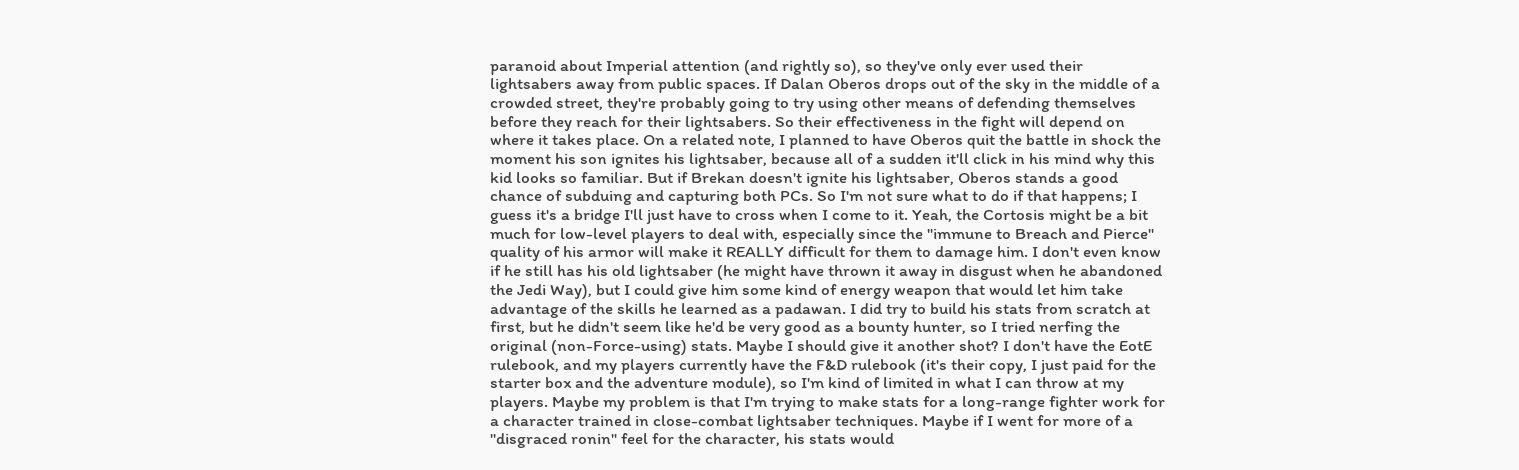paranoid about Imperial attention (and rightly so), so they've only ever used their lightsabers away from public spaces. If Dalan Oberos drops out of the sky in the middle of a crowded street, they're probably going to try using other means of defending themselves before they reach for their lightsabers. So their effectiveness in the fight will depend on where it takes place. On a related note, I planned to have Oberos quit the battle in shock the moment his son ignites his lightsaber, because all of a sudden it'll click in his mind why this kid looks so familiar. But if Brekan doesn't ignite his lightsaber, Oberos stands a good chance of subduing and capturing both PCs. So I'm not sure what to do if that happens; I guess it's a bridge I'll just have to cross when I come to it. Yeah, the Cortosis might be a bit much for low-level players to deal with, especially since the "immune to Breach and Pierce" quality of his armor will make it REALLY difficult for them to damage him. I don't even know if he still has his old lightsaber (he might have thrown it away in disgust when he abandoned the Jedi Way), but I could give him some kind of energy weapon that would let him take advantage of the skills he learned as a padawan. I did try to build his stats from scratch at first, but he didn't seem like he'd be very good as a bounty hunter, so I tried nerfing the original (non-Force-using) stats. Maybe I should give it another shot? I don't have the EotE rulebook, and my players currently have the F&D rulebook (it's their copy, I just paid for the starter box and the adventure module), so I'm kind of limited in what I can throw at my players. Maybe my problem is that I'm trying to make stats for a long-range fighter work for a character trained in close-combat lightsaber techniques. Maybe if I went for more of a "disgraced ronin" feel for the character, his stats would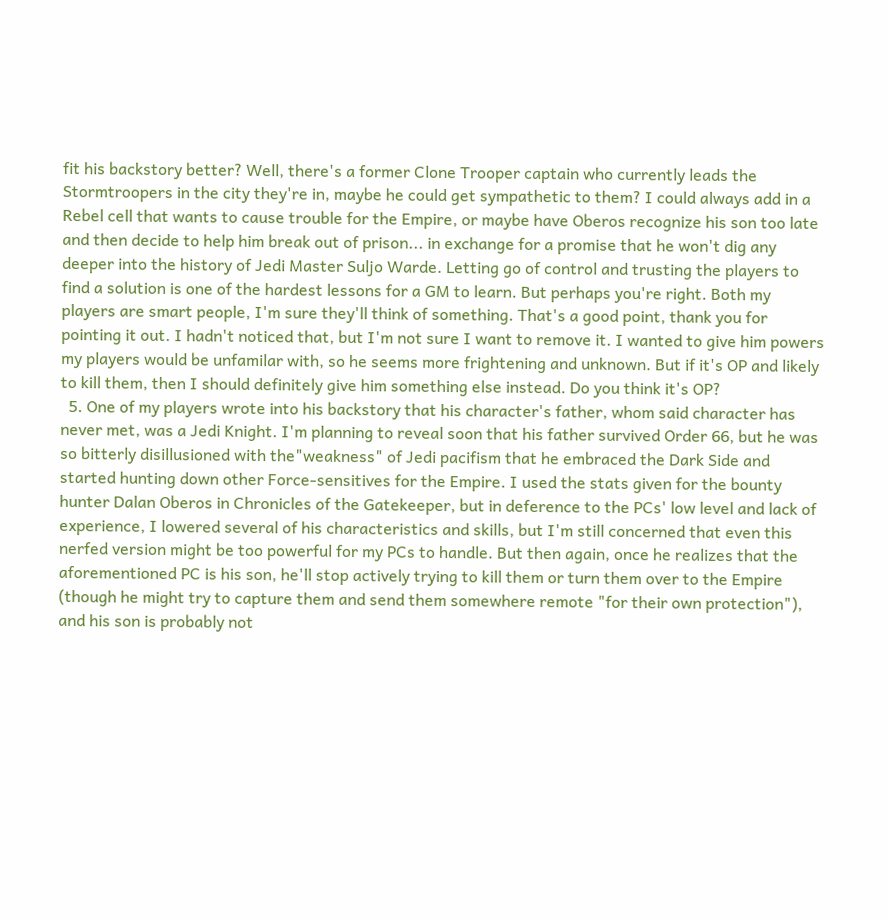fit his backstory better? Well, there's a former Clone Trooper captain who currently leads the Stormtroopers in the city they're in, maybe he could get sympathetic to them? I could always add in a Rebel cell that wants to cause trouble for the Empire, or maybe have Oberos recognize his son too late and then decide to help him break out of prison... in exchange for a promise that he won't dig any deeper into the history of Jedi Master Suljo Warde. Letting go of control and trusting the players to find a solution is one of the hardest lessons for a GM to learn. But perhaps you're right. Both my players are smart people, I'm sure they'll think of something. That's a good point, thank you for pointing it out. I hadn't noticed that, but I'm not sure I want to remove it. I wanted to give him powers my players would be unfamilar with, so he seems more frightening and unknown. But if it's OP and likely to kill them, then I should definitely give him something else instead. Do you think it's OP?
  5. One of my players wrote into his backstory that his character's father, whom said character has never met, was a Jedi Knight. I'm planning to reveal soon that his father survived Order 66, but he was so bitterly disillusioned with the"weakness" of Jedi pacifism that he embraced the Dark Side and started hunting down other Force-sensitives for the Empire. I used the stats given for the bounty hunter Dalan Oberos in Chronicles of the Gatekeeper, but in deference to the PCs' low level and lack of experience, I lowered several of his characteristics and skills, but I'm still concerned that even this nerfed version might be too powerful for my PCs to handle. But then again, once he realizes that the aforementioned PC is his son, he'll stop actively trying to kill them or turn them over to the Empire (though he might try to capture them and send them somewhere remote "for their own protection"), and his son is probably not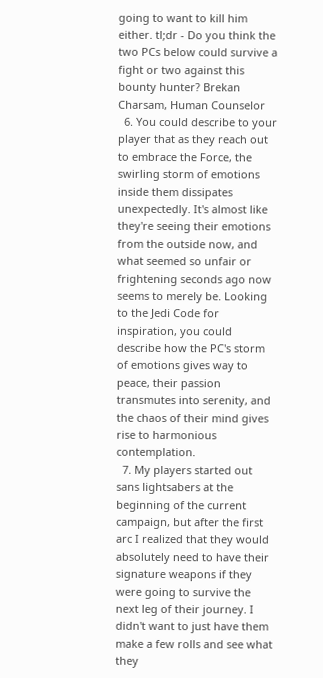going to want to kill him either. tl;dr - Do you think the two PCs below could survive a fight or two against this bounty hunter? Brekan Charsam, Human Counselor
  6. You could describe to your player that as they reach out to embrace the Force, the swirling storm of emotions inside them dissipates unexpectedly. It's almost like they're seeing their emotions from the outside now, and what seemed so unfair or frightening seconds ago now seems to merely be. Looking to the Jedi Code for inspiration, you could describe how the PC's storm of emotions gives way to peace, their passion transmutes into serenity, and the chaos of their mind gives rise to harmonious contemplation.
  7. My players started out sans lightsabers at the beginning of the current campaign, but after the first arc I realized that they would absolutely need to have their signature weapons if they were going to survive the next leg of their journey. I didn't want to just have them make a few rolls and see what they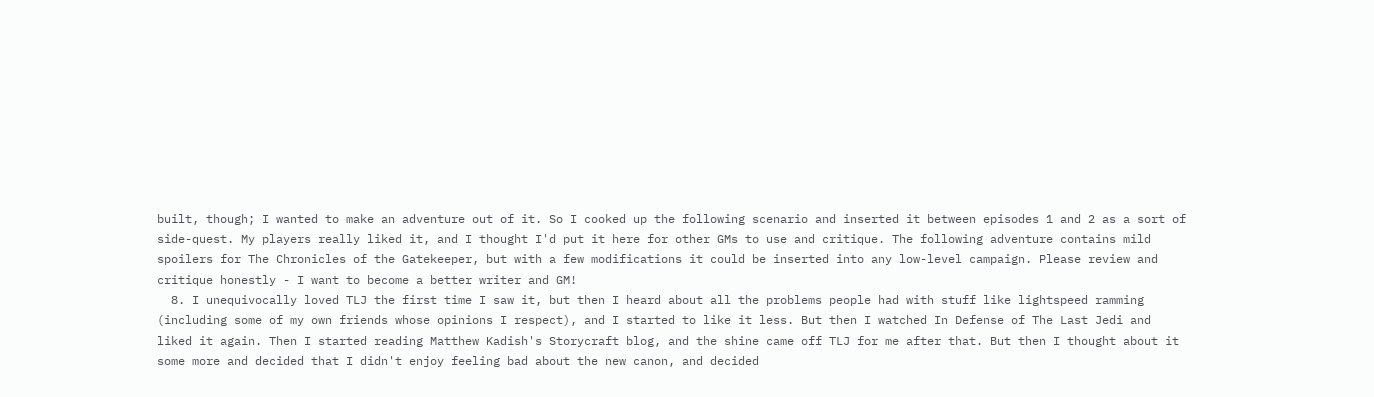built, though; I wanted to make an adventure out of it. So I cooked up the following scenario and inserted it between episodes 1 and 2 as a sort of side-quest. My players really liked it, and I thought I'd put it here for other GMs to use and critique. The following adventure contains mild spoilers for The Chronicles of the Gatekeeper, but with a few modifications it could be inserted into any low-level campaign. Please review and critique honestly - I want to become a better writer and GM!
  8. I unequivocally loved TLJ the first time I saw it, but then I heard about all the problems people had with stuff like lightspeed ramming (including some of my own friends whose opinions I respect), and I started to like it less. But then I watched In Defense of The Last Jedi and liked it again. Then I started reading Matthew Kadish's Storycraft blog, and the shine came off TLJ for me after that. But then I thought about it some more and decided that I didn't enjoy feeling bad about the new canon, and decided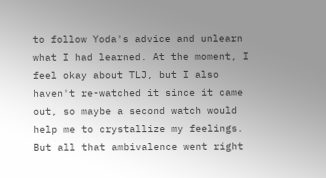to follow Yoda's advice and unlearn what I had learned. At the moment, I feel okay about TLJ, but I also haven't re-watched it since it came out, so maybe a second watch would help me to crystallize my feelings. But all that ambivalence went right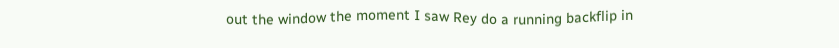out the window the moment I saw Rey do a running backflip in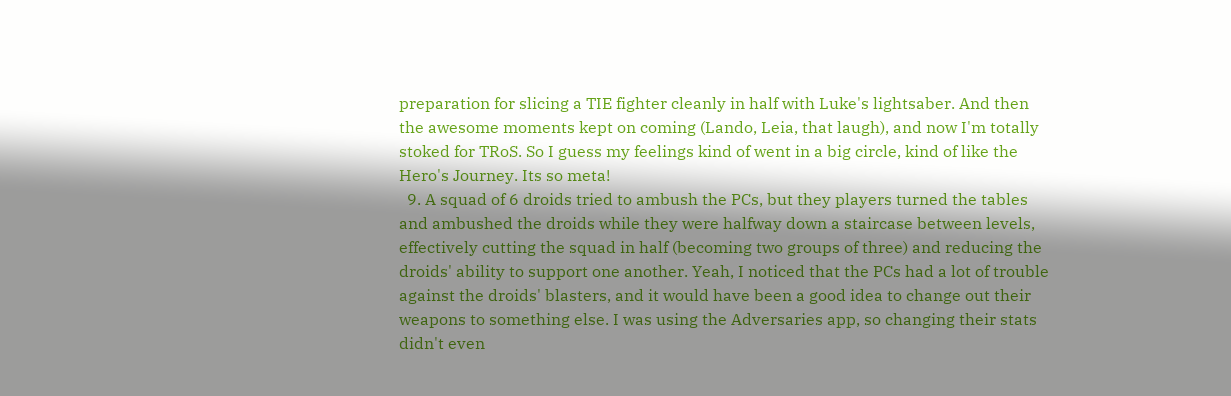preparation for slicing a TIE fighter cleanly in half with Luke's lightsaber. And then the awesome moments kept on coming (Lando, Leia, that laugh), and now I'm totally stoked for TRoS. So I guess my feelings kind of went in a big circle, kind of like the Hero's Journey. Its so meta!
  9. A squad of 6 droids tried to ambush the PCs, but they players turned the tables and ambushed the droids while they were halfway down a staircase between levels, effectively cutting the squad in half (becoming two groups of three) and reducing the droids' ability to support one another. Yeah, I noticed that the PCs had a lot of trouble against the droids' blasters, and it would have been a good idea to change out their weapons to something else. I was using the Adversaries app, so changing their stats didn't even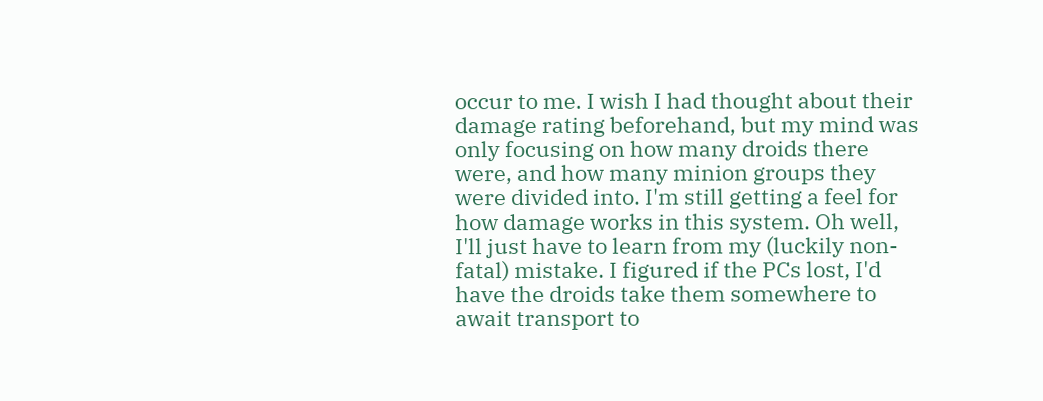occur to me. I wish I had thought about their damage rating beforehand, but my mind was only focusing on how many droids there were, and how many minion groups they were divided into. I'm still getting a feel for how damage works in this system. Oh well, I'll just have to learn from my (luckily non-fatal) mistake. I figured if the PCs lost, I'd have the droids take them somewhere to await transport to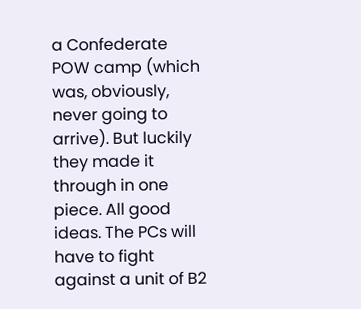a Confederate POW camp (which was, obviously, never going to arrive). But luckily they made it through in one piece. All good ideas. The PCs will have to fight against a unit of B2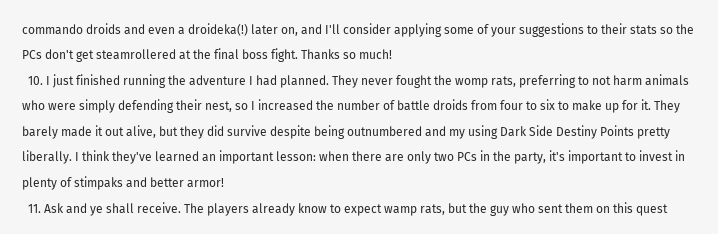commando droids and even a droideka(!) later on, and I'll consider applying some of your suggestions to their stats so the PCs don't get steamrollered at the final boss fight. Thanks so much!
  10. I just finished running the adventure I had planned. They never fought the womp rats, preferring to not harm animals who were simply defending their nest, so I increased the number of battle droids from four to six to make up for it. They barely made it out alive, but they did survive despite being outnumbered and my using Dark Side Destiny Points pretty liberally. I think they've learned an important lesson: when there are only two PCs in the party, it's important to invest in plenty of stimpaks and better armor!
  11. Ask and ye shall receive. The players already know to expect wamp rats, but the guy who sent them on this quest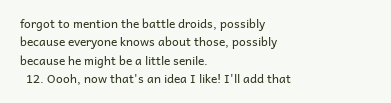forgot to mention the battle droids, possibly because everyone knows about those, possibly because he might be a little senile.
  12. Oooh, now that's an idea I like! I'll add that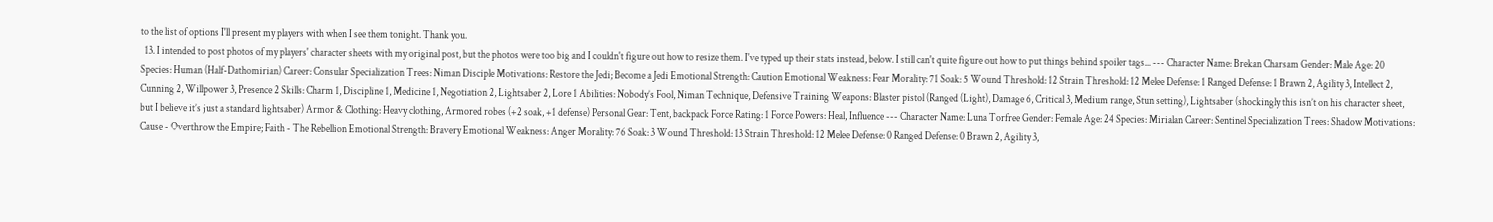to the list of options I'll present my players with when I see them tonight. Thank you.
  13. I intended to post photos of my players' character sheets with my original post, but the photos were too big and I couldn't figure out how to resize them. I've typed up their stats instead, below. I still can't quite figure out how to put things behind spoiler tags... --- Character Name: Brekan Charsam Gender: Male Age: 20 Species: Human (Half-Dathomirian) Career: Consular Specialization Trees: Niman Disciple Motivations: Restore the Jedi; Become a Jedi Emotional Strength: Caution Emotional Weakness: Fear Morality: 71 Soak: 5 Wound Threshold: 12 Strain Threshold: 12 Melee Defense: 1 Ranged Defense: 1 Brawn 2, Agility 3, Intellect 2, Cunning 2, Willpower 3, Presence 2 Skills: Charm 1, Discipline 1, Medicine 1, Negotiation 2, Lightsaber 2, Lore 1 Abilities: Nobody’s Fool, Niman Technique, Defensive Training Weapons: Blaster pistol (Ranged (Light), Damage 6, Critical 3, Medium range, Stun setting), Lightsaber (shockingly this isn’t on his character sheet, but I believe it’s just a standard lightsaber) Armor & Clothing: Heavy clothing, Armored robes (+2 soak, +1 defense) Personal Gear: Tent, backpack Force Rating: 1 Force Powers: Heal, Influence --- Character Name: Luna Torfree Gender: Female Age: 24 Species: Mirialan Career: Sentinel Specialization Trees: Shadow Motivations: Cause - Overthrow the Empire; Faith - The Rebellion Emotional Strength: Bravery Emotional Weakness: Anger Morality: 76 Soak: 3 Wound Threshold: 13 Strain Threshold: 12 Melee Defense: 0 Ranged Defense: 0 Brawn 2, Agility 3,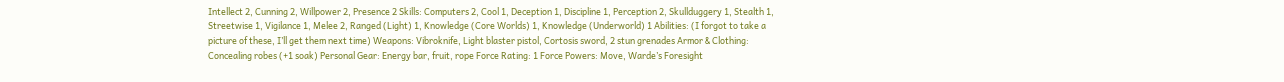Intellect 2, Cunning 2, Willpower 2, Presence 2 Skills: Computers 2, Cool 1, Deception 1, Discipline 1, Perception 2, Skullduggery 1, Stealth 1, Streetwise 1, Vigilance 1, Melee 2, Ranged (Light) 1, Knowledge (Core Worlds) 1, Knowledge (Underworld) 1 Abilities: (I forgot to take a picture of these, I’ll get them next time) Weapons: Vibroknife, Light blaster pistol, Cortosis sword, 2 stun grenades Armor & Clothing: Concealing robes (+1 soak) Personal Gear: Energy bar, fruit, rope Force Rating: 1 Force Powers: Move, Warde’s Foresight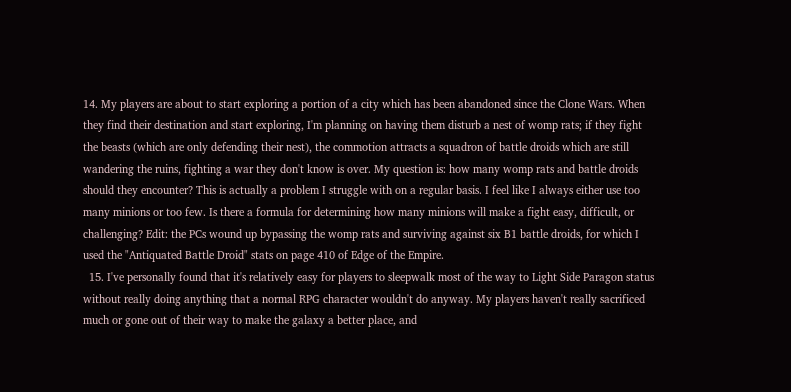14. My players are about to start exploring a portion of a city which has been abandoned since the Clone Wars. When they find their destination and start exploring, I'm planning on having them disturb a nest of womp rats; if they fight the beasts (which are only defending their nest), the commotion attracts a squadron of battle droids which are still wandering the ruins, fighting a war they don't know is over. My question is: how many womp rats and battle droids should they encounter? This is actually a problem I struggle with on a regular basis. I feel like I always either use too many minions or too few. Is there a formula for determining how many minions will make a fight easy, difficult, or challenging? Edit: the PCs wound up bypassing the womp rats and surviving against six B1 battle droids, for which I used the "Antiquated Battle Droid" stats on page 410 of Edge of the Empire.
  15. I've personally found that it's relatively easy for players to sleepwalk most of the way to Light Side Paragon status without really doing anything that a normal RPG character wouldn't do anyway. My players haven't really sacrificed much or gone out of their way to make the galaxy a better place, and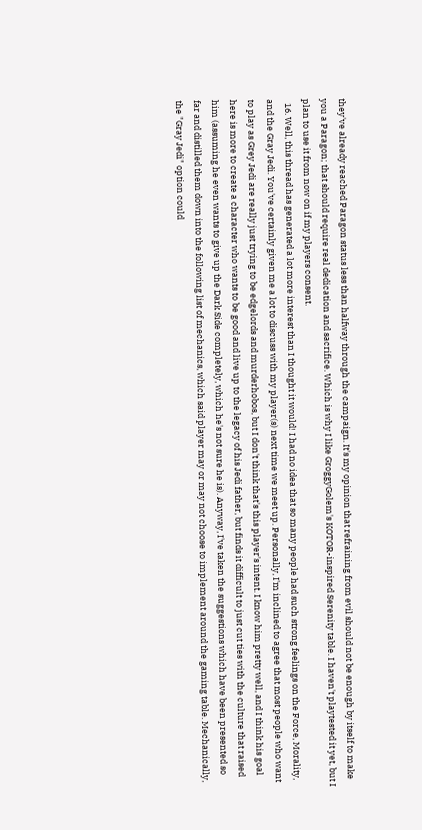they've already reached Paragon status less than halfway through the campaign. It's my opinion that refraining from evil should not be enough by itself to make you a Paragon; that should require real dedication and sacrifice. Which is why I like GroggyGolem's KOTOR-inspired Serenity table. I haven't playtested it yet, but I plan to use it from now on if my players consent.
  16. Well, this thread has generated a lot more interest than I thought it would! I had no idea that so many people had such strong feelings on the Force, Morality, and the Gray Jedi. You've certainly given me a lot to discuss with my player(s) next time we meet up. Personally, I'm inclined to agree that most people who want to play as Grey Jedi are really just trying to be edgelords and murderhobos, but I don't think that's this player's intent. I know him pretty well, and I think his goal here is more to create a character who wants to be good and live up to the legacy of his Jedi father, but finds it difficult to just cut ties with the culture that raised him (assuming he even wants to give up the Dark Side completely, which he's not sure he is). Anyway, I've taken the suggestions which have been presented so far and distilled them down into the following list of mechanics, which said player may or may not choose to implement around the gaming table. Mechanically, the "Gray Jedi" option could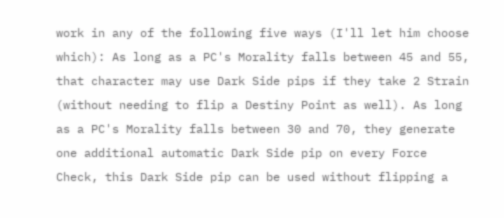work in any of the following five ways (I'll let him choose which): As long as a PC's Morality falls between 45 and 55, that character may use Dark Side pips if they take 2 Strain (without needing to flip a Destiny Point as well). As long as a PC's Morality falls between 30 and 70, they generate one additional automatic Dark Side pip on every Force Check, this Dark Side pip can be used without flipping a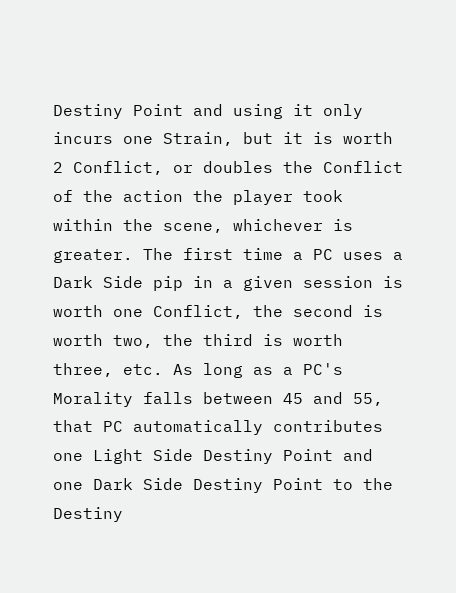Destiny Point and using it only incurs one Strain, but it is worth 2 Conflict, or doubles the Conflict of the action the player took within the scene, whichever is greater. The first time a PC uses a Dark Side pip in a given session is worth one Conflict, the second is worth two, the third is worth three, etc. As long as a PC's Morality falls between 45 and 55, that PC automatically contributes one Light Side Destiny Point and one Dark Side Destiny Point to the Destiny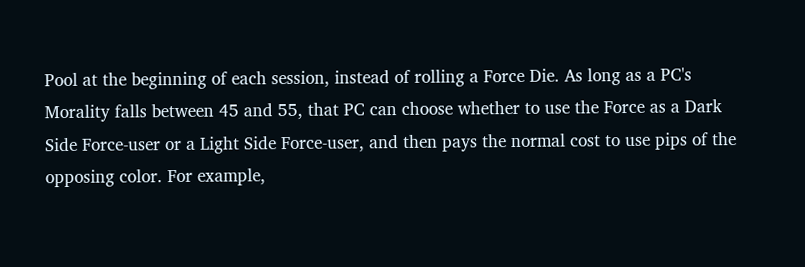Pool at the beginning of each session, instead of rolling a Force Die. As long as a PC's Morality falls between 45 and 55, that PC can choose whether to use the Force as a Dark Side Force-user or a Light Side Force-user, and then pays the normal cost to use pips of the opposing color. For example,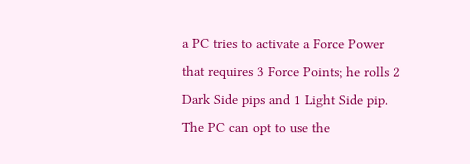a PC tries to activate a Force Power that requires 3 Force Points; he rolls 2 Dark Side pips and 1 Light Side pip. The PC can opt to use the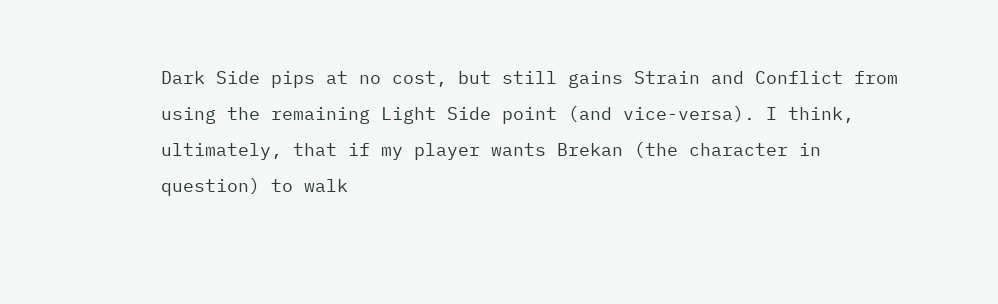Dark Side pips at no cost, but still gains Strain and Conflict from using the remaining Light Side point (and vice-versa). I think, ultimately, that if my player wants Brekan (the character in question) to walk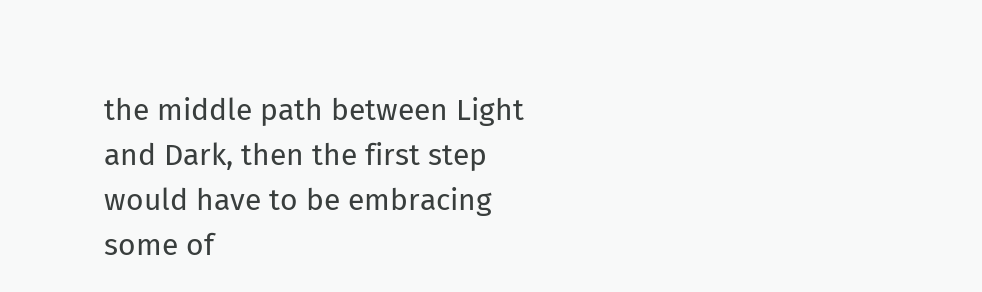the middle path between Light and Dark, then the first step would have to be embracing some of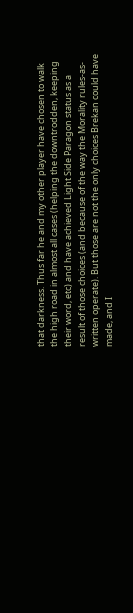that darkness. Thus far he and my other player have chosen to walk the high road in almost all cases (helping the downtrodden, keeping their word, etc) and have achieved Light Side Paragon status as a result of those choices (and because of the way the Morality rules-as-written operate). But those are not the only choices Brekan could have made, and I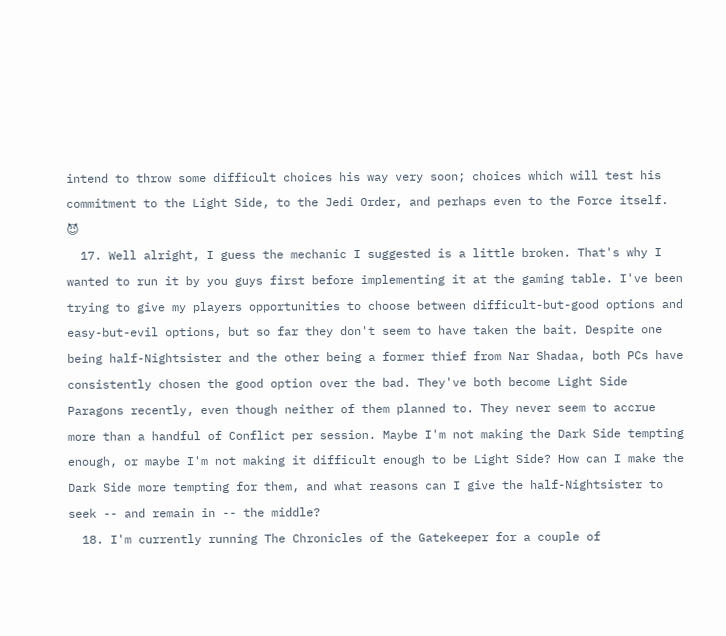intend to throw some difficult choices his way very soon; choices which will test his commitment to the Light Side, to the Jedi Order, and perhaps even to the Force itself. 😈
  17. Well alright, I guess the mechanic I suggested is a little broken. That's why I wanted to run it by you guys first before implementing it at the gaming table. I've been trying to give my players opportunities to choose between difficult-but-good options and easy-but-evil options, but so far they don't seem to have taken the bait. Despite one being half-Nightsister and the other being a former thief from Nar Shadaa, both PCs have consistently chosen the good option over the bad. They've both become Light Side Paragons recently, even though neither of them planned to. They never seem to accrue more than a handful of Conflict per session. Maybe I'm not making the Dark Side tempting enough, or maybe I'm not making it difficult enough to be Light Side? How can I make the Dark Side more tempting for them, and what reasons can I give the half-Nightsister to seek -- and remain in -- the middle?
  18. I'm currently running The Chronicles of the Gatekeeper for a couple of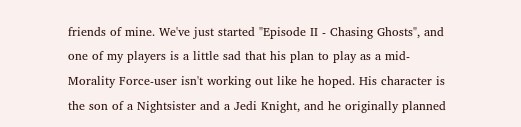friends of mine. We've just started "Episode II - Chasing Ghosts", and one of my players is a little sad that his plan to play as a mid-Morality Force-user isn't working out like he hoped. His character is the son of a Nightsister and a Jedi Knight, and he originally planned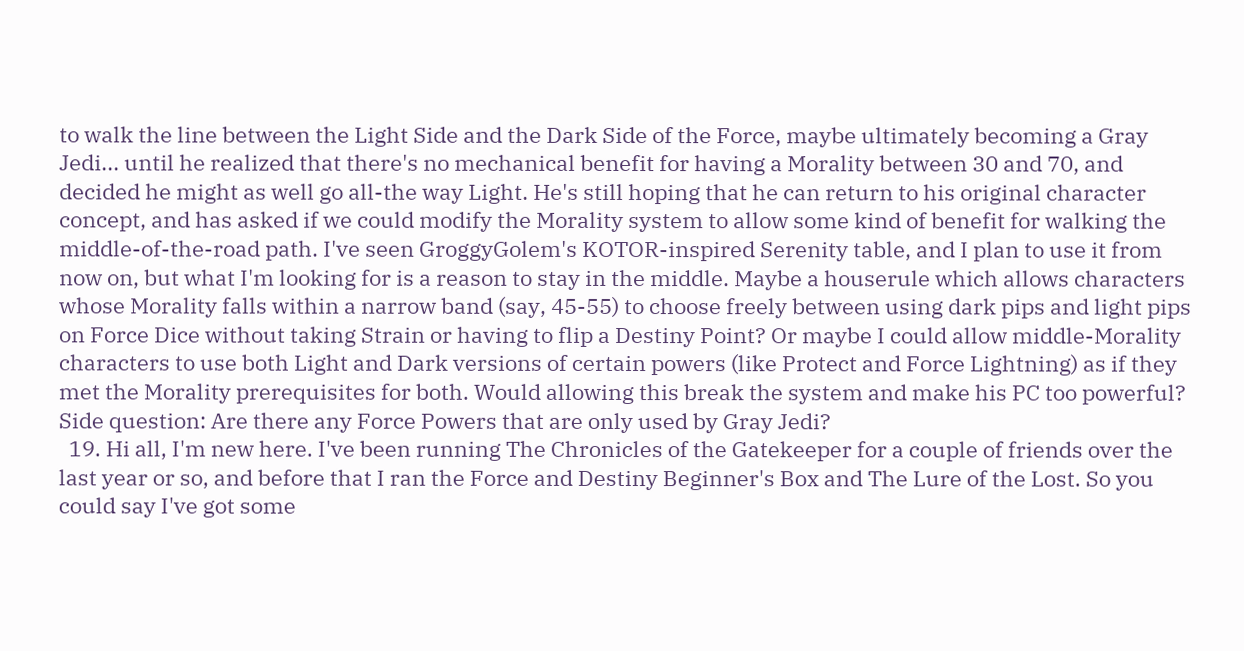to walk the line between the Light Side and the Dark Side of the Force, maybe ultimately becoming a Gray Jedi... until he realized that there's no mechanical benefit for having a Morality between 30 and 70, and decided he might as well go all-the way Light. He's still hoping that he can return to his original character concept, and has asked if we could modify the Morality system to allow some kind of benefit for walking the middle-of-the-road path. I've seen GroggyGolem's KOTOR-inspired Serenity table, and I plan to use it from now on, but what I'm looking for is a reason to stay in the middle. Maybe a houserule which allows characters whose Morality falls within a narrow band (say, 45-55) to choose freely between using dark pips and light pips on Force Dice without taking Strain or having to flip a Destiny Point? Or maybe I could allow middle-Morality characters to use both Light and Dark versions of certain powers (like Protect and Force Lightning) as if they met the Morality prerequisites for both. Would allowing this break the system and make his PC too powerful? Side question: Are there any Force Powers that are only used by Gray Jedi?
  19. Hi all, I'm new here. I've been running The Chronicles of the Gatekeeper for a couple of friends over the last year or so, and before that I ran the Force and Destiny Beginner's Box and The Lure of the Lost. So you could say I've got some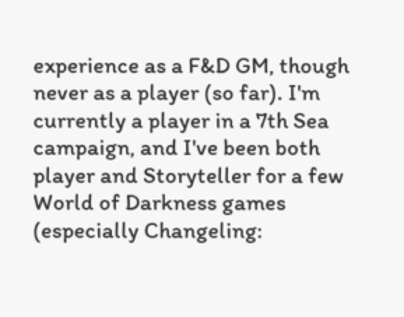experience as a F&D GM, though never as a player (so far). I'm currently a player in a 7th Sea campaign, and I've been both player and Storyteller for a few World of Darkness games (especially Changeling: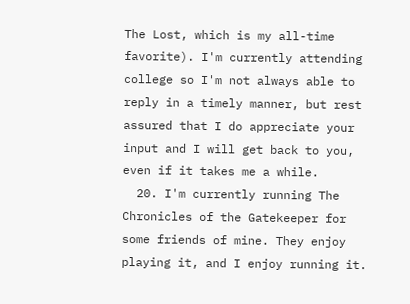The Lost, which is my all-time favorite). I'm currently attending college so I'm not always able to reply in a timely manner, but rest assured that I do appreciate your input and I will get back to you, even if it takes me a while.
  20. I'm currently running The Chronicles of the Gatekeeper for some friends of mine. They enjoy playing it, and I enjoy running it.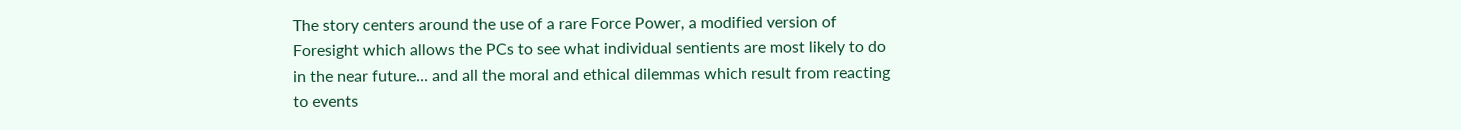The story centers around the use of a rare Force Power, a modified version of Foresight which allows the PCs to see what individual sentients are most likely to do in the near future... and all the moral and ethical dilemmas which result from reacting to events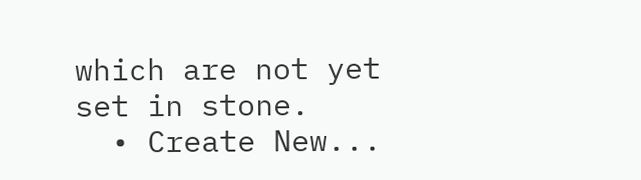which are not yet set in stone.
  • Create New...